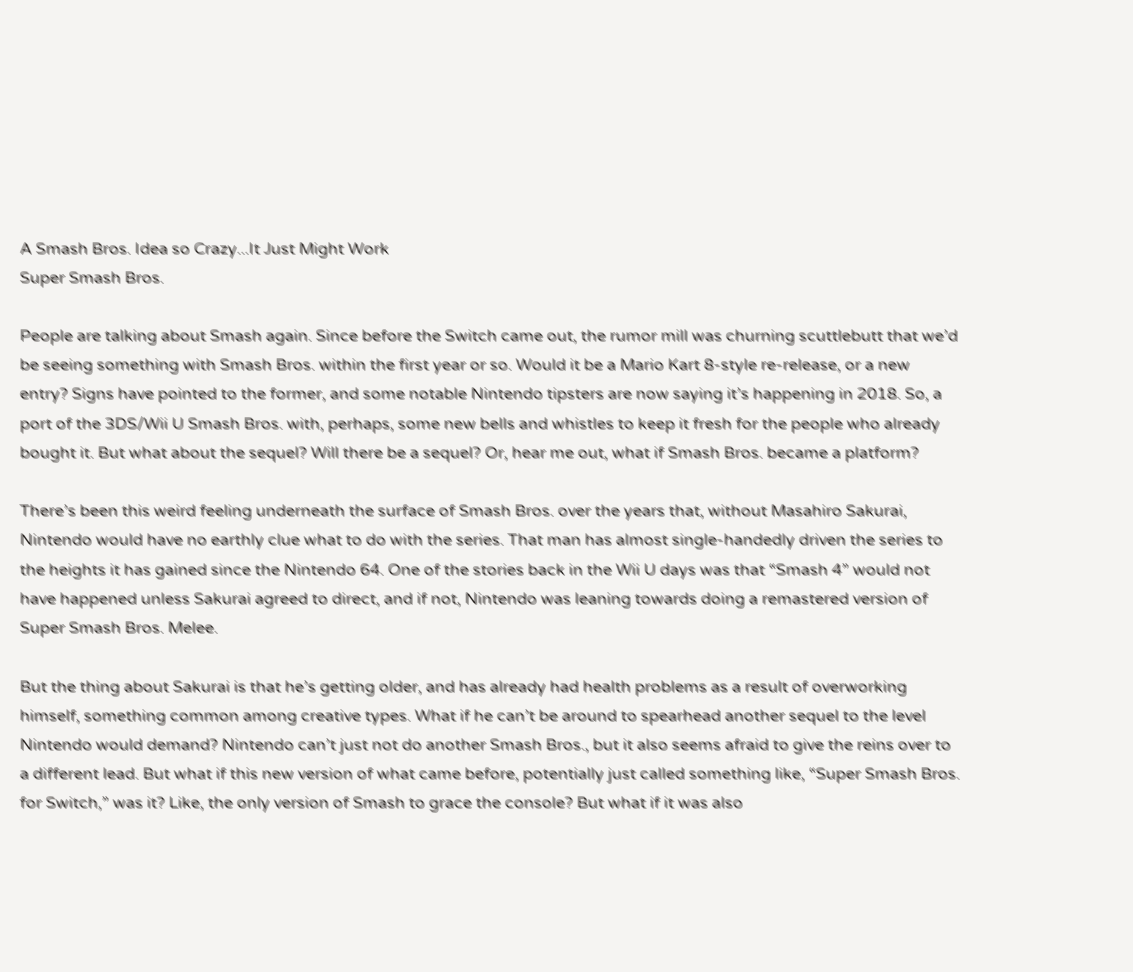A Smash Bros. Idea so Crazy...It Just Might Work
Super Smash Bros.

People are talking about Smash again. Since before the Switch came out, the rumor mill was churning scuttlebutt that we’d be seeing something with Smash Bros. within the first year or so. Would it be a Mario Kart 8-style re-release, or a new entry? Signs have pointed to the former, and some notable Nintendo tipsters are now saying it’s happening in 2018. So, a port of the 3DS/Wii U Smash Bros. with, perhaps, some new bells and whistles to keep it fresh for the people who already bought it. But what about the sequel? Will there be a sequel? Or, hear me out, what if Smash Bros. became a platform?

There’s been this weird feeling underneath the surface of Smash Bros. over the years that, without Masahiro Sakurai, Nintendo would have no earthly clue what to do with the series. That man has almost single-handedly driven the series to the heights it has gained since the Nintendo 64. One of the stories back in the Wii U days was that “Smash 4” would not have happened unless Sakurai agreed to direct, and if not, Nintendo was leaning towards doing a remastered version of Super Smash Bros. Melee.

But the thing about Sakurai is that he’s getting older, and has already had health problems as a result of overworking himself, something common among creative types. What if he can’t be around to spearhead another sequel to the level Nintendo would demand? Nintendo can’t just not do another Smash Bros., but it also seems afraid to give the reins over to a different lead. But what if this new version of what came before, potentially just called something like, “Super Smash Bros. for Switch,” was it? Like, the only version of Smash to grace the console? But what if it was also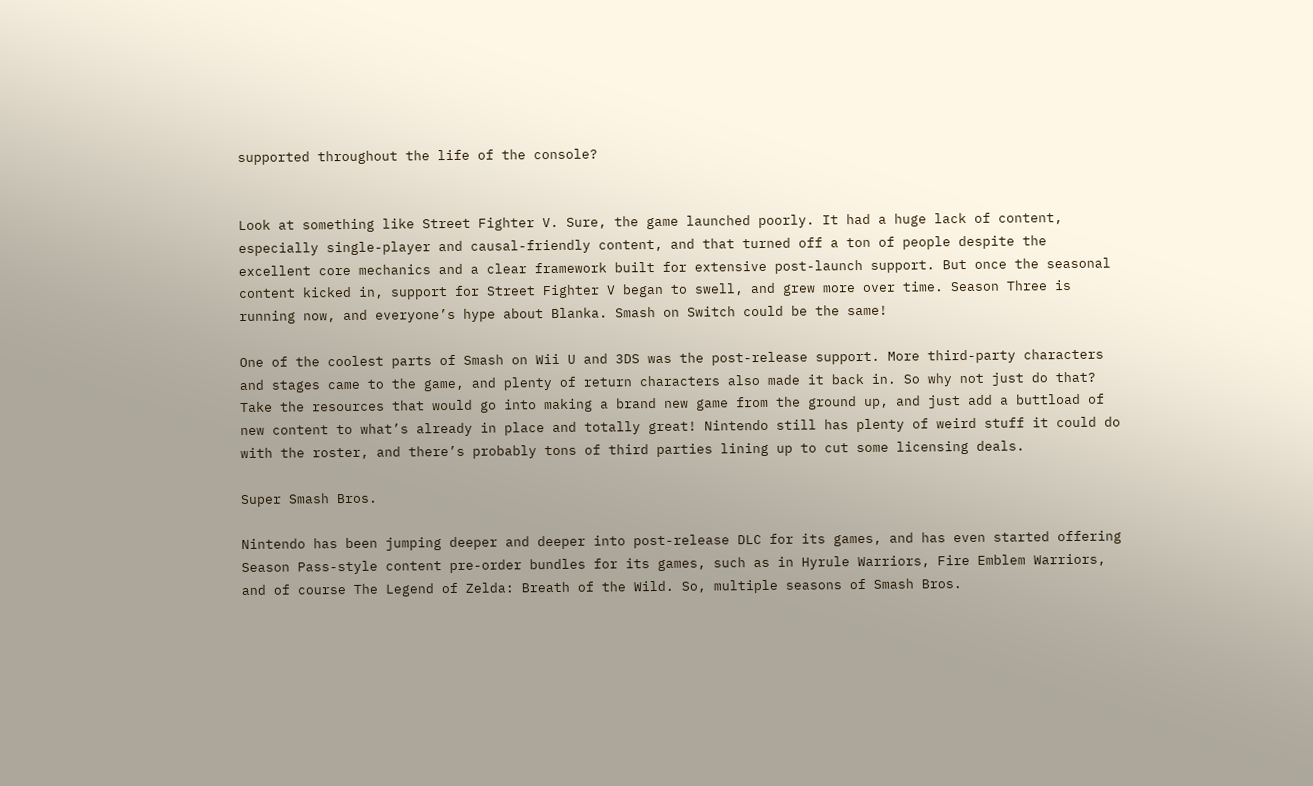supported throughout the life of the console?


Look at something like Street Fighter V. Sure, the game launched poorly. It had a huge lack of content, especially single-player and causal-friendly content, and that turned off a ton of people despite the excellent core mechanics and a clear framework built for extensive post-launch support. But once the seasonal content kicked in, support for Street Fighter V began to swell, and grew more over time. Season Three is running now, and everyone’s hype about Blanka. Smash on Switch could be the same!

One of the coolest parts of Smash on Wii U and 3DS was the post-release support. More third-party characters and stages came to the game, and plenty of return characters also made it back in. So why not just do that? Take the resources that would go into making a brand new game from the ground up, and just add a buttload of new content to what’s already in place and totally great! Nintendo still has plenty of weird stuff it could do with the roster, and there’s probably tons of third parties lining up to cut some licensing deals.

Super Smash Bros.

Nintendo has been jumping deeper and deeper into post-release DLC for its games, and has even started offering Season Pass-style content pre-order bundles for its games, such as in Hyrule Warriors, Fire Emblem Warriors, and of course The Legend of Zelda: Breath of the Wild. So, multiple seasons of Smash Bros.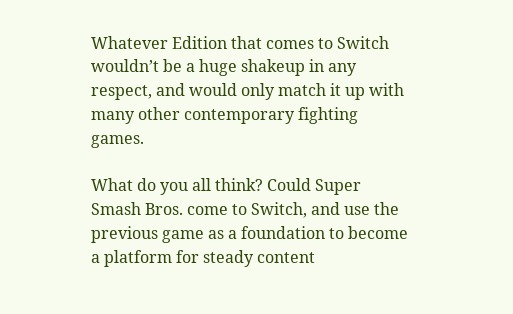Whatever Edition that comes to Switch wouldn’t be a huge shakeup in any respect, and would only match it up with many other contemporary fighting games.

What do you all think? Could Super Smash Bros. come to Switch, and use the previous game as a foundation to become a platform for steady content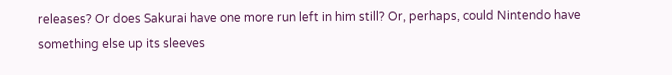releases? Or does Sakurai have one more run left in him still? Or, perhaps, could Nintendo have something else up its sleeves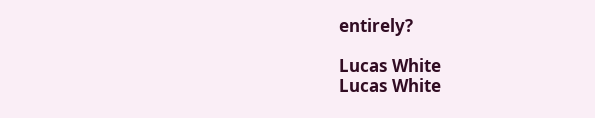entirely?

Lucas White
Lucas White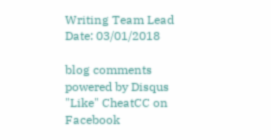Writing Team Lead
Date: 03/01/2018

blog comments powered by Disqus
"Like" CheatCC on Facebook